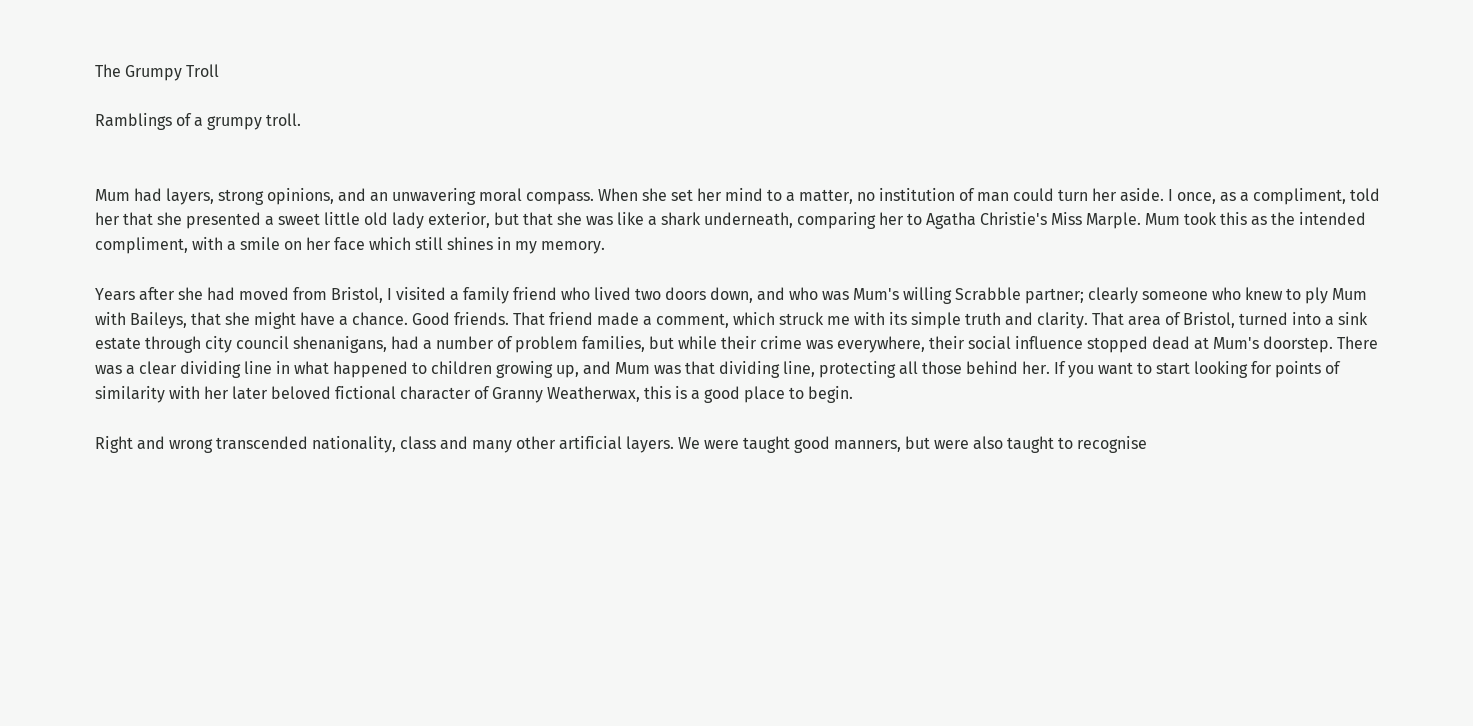The Grumpy Troll

Ramblings of a grumpy troll.


Mum had layers, strong opinions, and an unwavering moral compass. When she set her mind to a matter, no institution of man could turn her aside. I once, as a compliment, told her that she presented a sweet little old lady exterior, but that she was like a shark underneath, comparing her to Agatha Christie's Miss Marple. Mum took this as the intended compliment, with a smile on her face which still shines in my memory.

Years after she had moved from Bristol, I visited a family friend who lived two doors down, and who was Mum's willing Scrabble partner; clearly someone who knew to ply Mum with Baileys, that she might have a chance. Good friends. That friend made a comment, which struck me with its simple truth and clarity. That area of Bristol, turned into a sink estate through city council shenanigans, had a number of problem families, but while their crime was everywhere, their social influence stopped dead at Mum's doorstep. There was a clear dividing line in what happened to children growing up, and Mum was that dividing line, protecting all those behind her. If you want to start looking for points of similarity with her later beloved fictional character of Granny Weatherwax, this is a good place to begin.

Right and wrong transcended nationality, class and many other artificial layers. We were taught good manners, but were also taught to recognise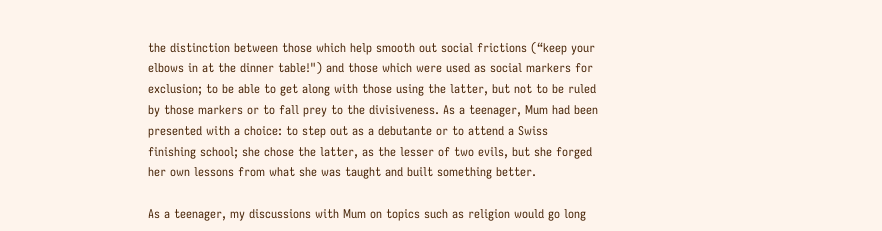the distinction between those which help smooth out social frictions (“keep your elbows in at the dinner table!") and those which were used as social markers for exclusion; to be able to get along with those using the latter, but not to be ruled by those markers or to fall prey to the divisiveness. As a teenager, Mum had been presented with a choice: to step out as a debutante or to attend a Swiss finishing school; she chose the latter, as the lesser of two evils, but she forged her own lessons from what she was taught and built something better.

As a teenager, my discussions with Mum on topics such as religion would go long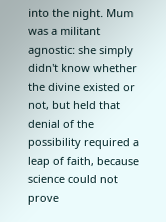into the night. Mum was a militant agnostic: she simply didn't know whether the divine existed or not, but held that denial of the possibility required a leap of faith, because science could not prove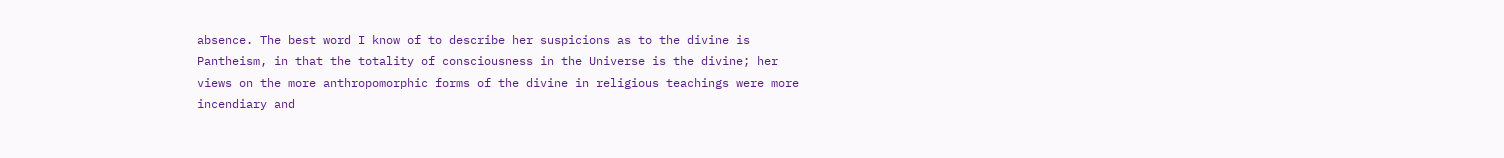absence. The best word I know of to describe her suspicions as to the divine is Pantheism, in that the totality of consciousness in the Universe is the divine; her views on the more anthropomorphic forms of the divine in religious teachings were more incendiary and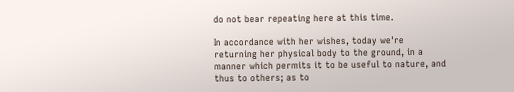do not bear repeating here at this time.

In accordance with her wishes, today we're returning her physical body to the ground, in a manner which permits it to be useful to nature, and thus to others; as to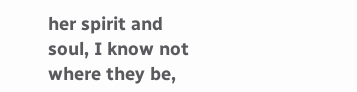her spirit and soul, I know not where they be,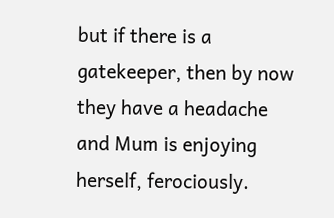but if there is a gatekeeper, then by now they have a headache and Mum is enjoying herself, ferociously.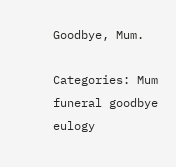Goodbye, Mum.

Categories: Mum funeral goodbye eulogy